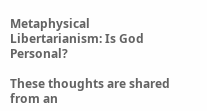Metaphysical Libertarianism: Is God Personal?

These thoughts are shared from an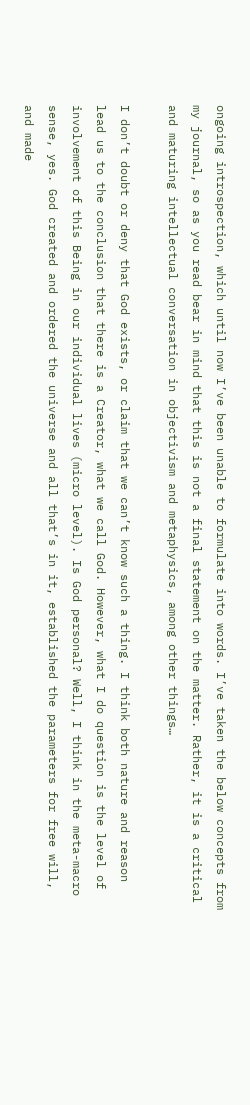ongoing introspection, which until now I’ve been unable to formulate into words. I’ve taken the below concepts from my journal, so as you read bear in mind that this is not a final statement on the matter. Rather, it is a critical and maturing intellectual conversation in objectivism and metaphysics, among other things…

I don’t doubt or deny that God exists, or claim that we can’t know such a thing. I think both nature and reason lead us to the conclusion that there is a Creator, what we call God. However, what I do question is the level of involvement of this Being in our individual lives (micro level). Is God personal? Well, I think in the meta-macro sense, yes. God created and ordered the universe and all that’s in it, established the parameters for free will, and made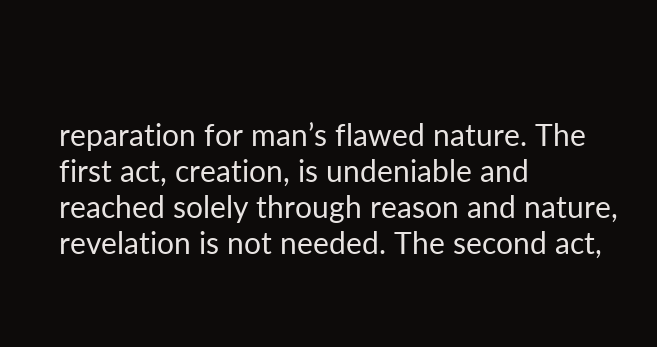reparation for man’s flawed nature. The first act, creation, is undeniable and reached solely through reason and nature, revelation is not needed. The second act,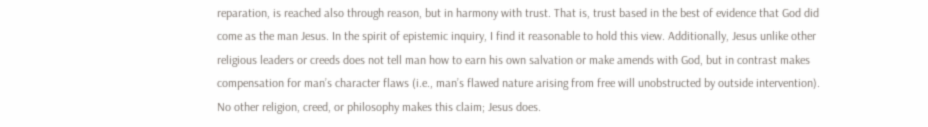reparation, is reached also through reason, but in harmony with trust. That is, trust based in the best of evidence that God did come as the man Jesus. In the spirit of epistemic inquiry, I find it reasonable to hold this view. Additionally, Jesus unlike other religious leaders or creeds does not tell man how to earn his own salvation or make amends with God, but in contrast makes compensation for man’s character flaws (i.e., man’s flawed nature arising from free will unobstructed by outside intervention). No other religion, creed, or philosophy makes this claim; Jesus does.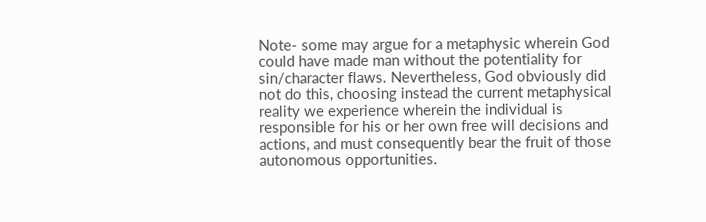Note- some may argue for a metaphysic wherein God could have made man without the potentiality for sin/character flaws. Nevertheless, God obviously did not do this, choosing instead the current metaphysical reality we experience wherein the individual is responsible for his or her own free will decisions and actions, and must consequently bear the fruit of those autonomous opportunities.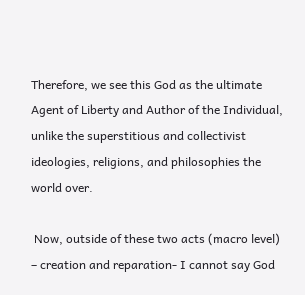Therefore, we see this God as the ultimate Agent of Liberty and Author of the Individual, unlike the superstitious and collectivist ideologies, religions, and philosophies the world over.

 Now, outside of these two acts (macro level) – creation and reparation- I cannot say God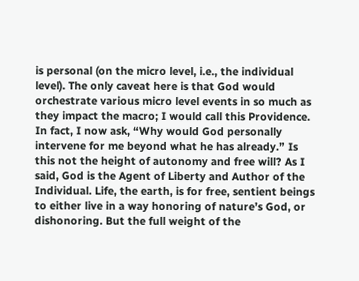is personal (on the micro level, i.e., the individual level). The only caveat here is that God would orchestrate various micro level events in so much as they impact the macro; I would call this Providence.  In fact, I now ask, “Why would God personally intervene for me beyond what he has already.” Is this not the height of autonomy and free will? As I said, God is the Agent of Liberty and Author of the Individual. Life, the earth, is for free, sentient beings to either live in a way honoring of nature’s God, or dishonoring. But the full weight of the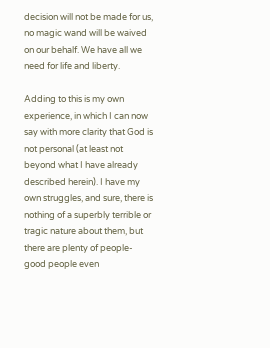decision will not be made for us, no magic wand will be waived on our behalf. We have all we need for life and liberty.

Adding to this is my own experience, in which I can now say with more clarity that God is not personal (at least not beyond what I have already described herein). I have my own struggles, and sure, there is nothing of a superbly terrible or tragic nature about them, but there are plenty of people- good people even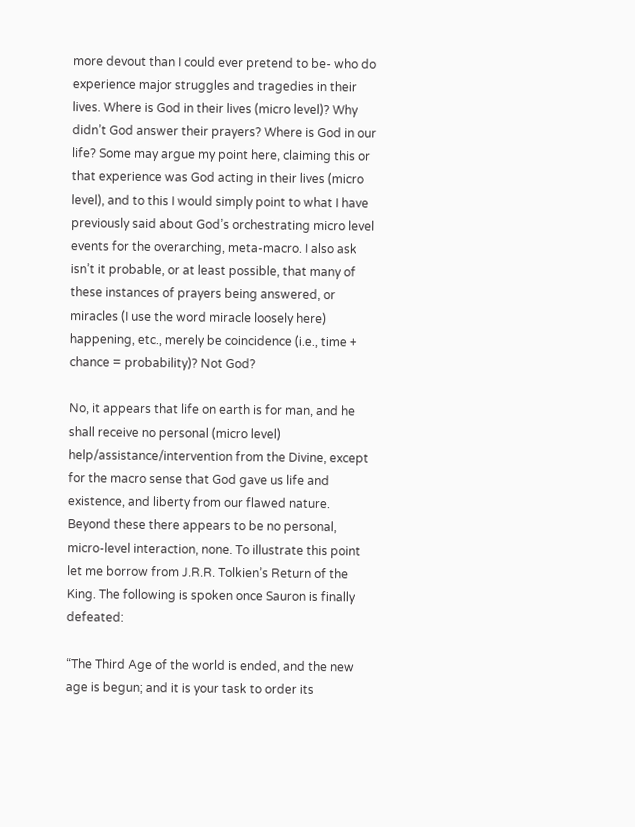more devout than I could ever pretend to be- who do experience major struggles and tragedies in their lives. Where is God in their lives (micro level)? Why didn’t God answer their prayers? Where is God in our life? Some may argue my point here, claiming this or that experience was God acting in their lives (micro level), and to this I would simply point to what I have previously said about God’s orchestrating micro level events for the overarching, meta-macro. I also ask isn’t it probable, or at least possible, that many of these instances of prayers being answered, or miracles (I use the word miracle loosely here) happening, etc., merely be coincidence (i.e., time + chance = probability)? Not God?

No, it appears that life on earth is for man, and he shall receive no personal (micro level) help/assistance/intervention from the Divine, except for the macro sense that God gave us life and existence, and liberty from our flawed nature. Beyond these there appears to be no personal, micro-level interaction, none. To illustrate this point let me borrow from J.R.R. Tolkien’s Return of the King. The following is spoken once Sauron is finally defeated:

“The Third Age of the world is ended, and the new age is begun; and it is your task to order its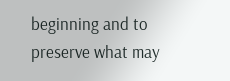beginning and to preserve what may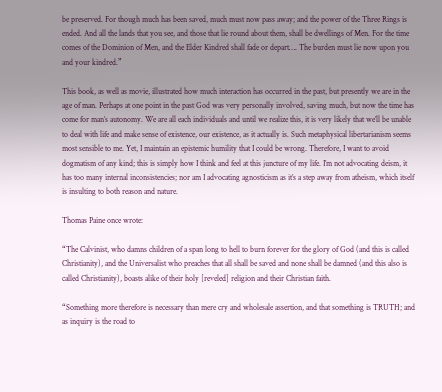be preserved. For though much has been saved, much must now pass away; and the power of the Three Rings is ended. And all the lands that you see, and those that lie round about them, shall be dwellings of Men. For the time comes of the Dominion of Men, and the Elder Kindred shall fade or depart…. The burden must lie now upon you and your kindred.”

This book, as well as movie, illustrated how much interaction has occurred in the past, but presently we are in the age of man. Perhaps at one point in the past God was very personally involved, saving much, but now the time has come for man’s autonomy. We are all each individuals and until we realize this, it is very likely that we’ll be unable to deal with life and make sense of existence, our existence, as it actually is. Such metaphysical libertarianism seems most sensible to me. Yet, I maintain an epistemic humility that I could be wrong. Therefore, I want to avoid dogmatism of any kind; this is simply how I think and feel at this juncture of my life. I’m not advocating deism, it has too many internal inconsistencies; nor am I advocating agnosticism as it’s a step away from atheism, which itself is insulting to both reason and nature.

Thomas Paine once wrote:

“The Calvinist, who damns children of a span long to hell to burn forever for the glory of God (and this is called Christianity), and the Universalist who preaches that all shall be saved and none shall be damned (and this also is called Christianity), boasts alike of their holy [reveled] religion and their Christian faith.

“Something more therefore is necessary than mere cry and wholesale assertion, and that something is TRUTH; and as inquiry is the road to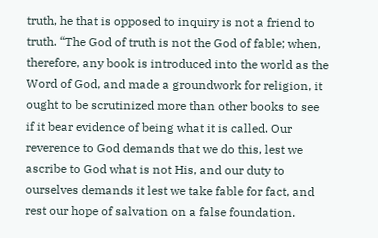truth, he that is opposed to inquiry is not a friend to truth. “The God of truth is not the God of fable; when, therefore, any book is introduced into the world as the Word of God, and made a groundwork for religion, it ought to be scrutinized more than other books to see if it bear evidence of being what it is called. Our reverence to God demands that we do this, lest we ascribe to God what is not His, and our duty to ourselves demands it lest we take fable for fact, and rest our hope of salvation on a false foundation.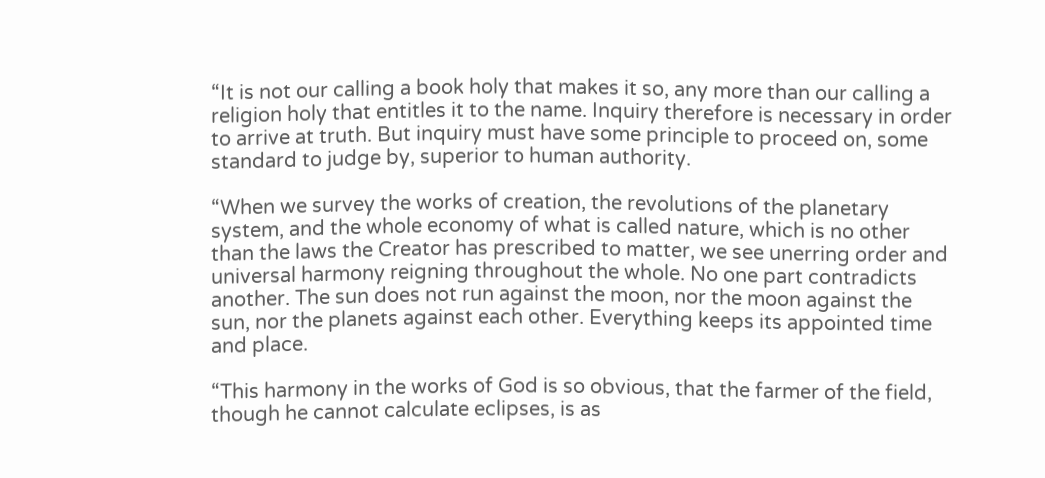“It is not our calling a book holy that makes it so, any more than our calling a religion holy that entitles it to the name. Inquiry therefore is necessary in order to arrive at truth. But inquiry must have some principle to proceed on, some standard to judge by, superior to human authority.

“When we survey the works of creation, the revolutions of the planetary system, and the whole economy of what is called nature, which is no other than the laws the Creator has prescribed to matter, we see unerring order and universal harmony reigning throughout the whole. No one part contradicts another. The sun does not run against the moon, nor the moon against the sun, nor the planets against each other. Everything keeps its appointed time and place.

“This harmony in the works of God is so obvious, that the farmer of the field, though he cannot calculate eclipses, is as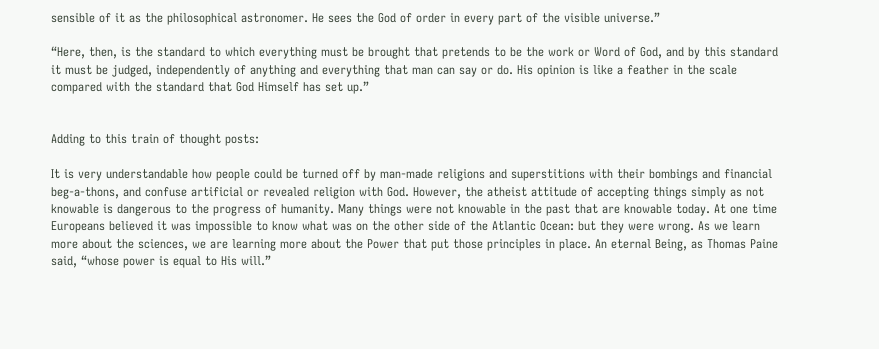sensible of it as the philosophical astronomer. He sees the God of order in every part of the visible universe.”

“Here, then, is the standard to which everything must be brought that pretends to be the work or Word of God, and by this standard it must be judged, independently of anything and everything that man can say or do. His opinion is like a feather in the scale compared with the standard that God Himself has set up.”


Adding to this train of thought posts:

It is very understandable how people could be turned off by man-made religions and superstitions with their bombings and financial beg-a-thons, and confuse artificial or revealed religion with God. However, the atheist attitude of accepting things simply as not knowable is dangerous to the progress of humanity. Many things were not knowable in the past that are knowable today. At one time Europeans believed it was impossible to know what was on the other side of the Atlantic Ocean: but they were wrong. As we learn more about the sciences, we are learning more about the Power that put those principles in place. An eternal Being, as Thomas Paine said, “whose power is equal to His will.”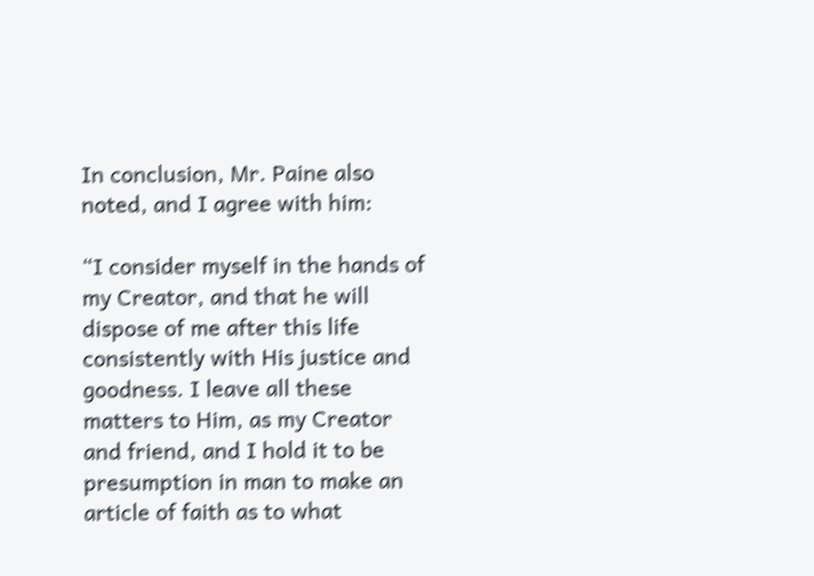In conclusion, Mr. Paine also noted, and I agree with him:

“I consider myself in the hands of my Creator, and that he will dispose of me after this life consistently with His justice and goodness. I leave all these matters to Him, as my Creator and friend, and I hold it to be presumption in man to make an article of faith as to what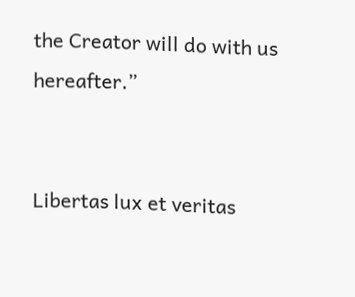the Creator will do with us hereafter.”


Libertas lux et veritas